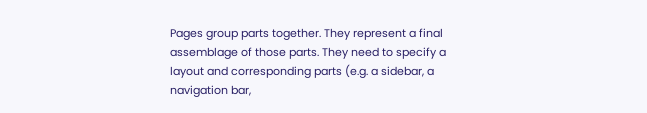Pages group parts together. They represent a final assemblage of those parts. They need to specify a layout and corresponding parts (e.g. a sidebar, a navigation bar,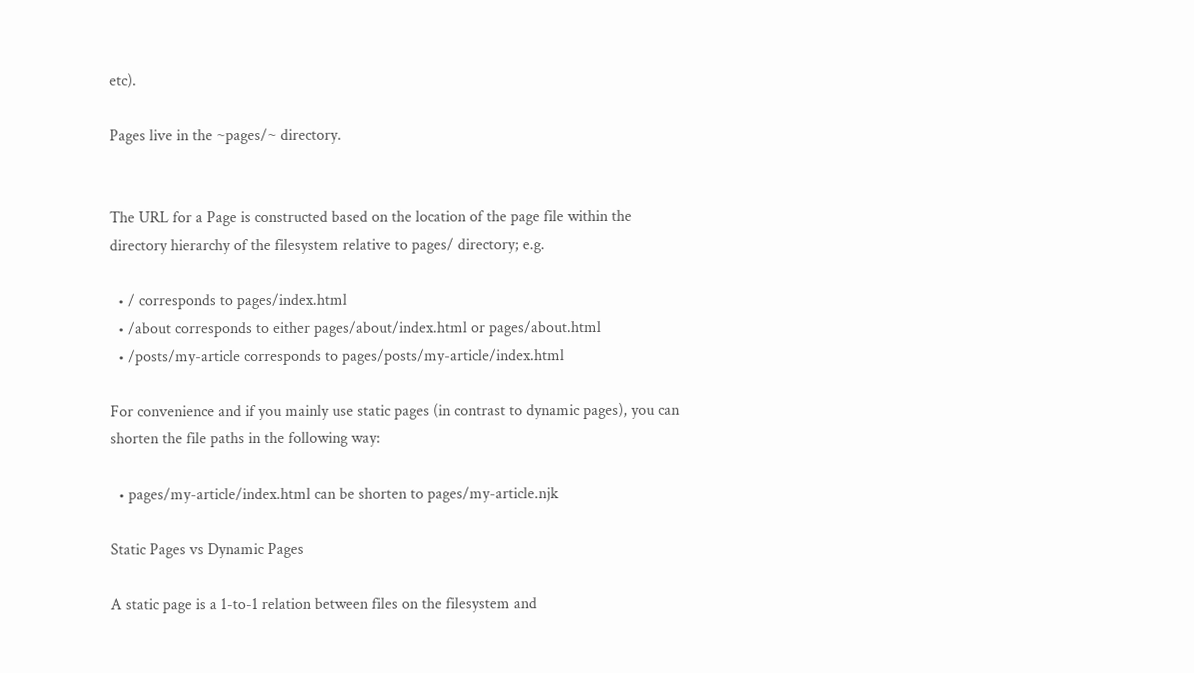etc).

Pages live in the ~pages/~ directory.


The URL for a Page is constructed based on the location of the page file within the directory hierarchy of the filesystem relative to pages/ directory; e.g.

  • / corresponds to pages/index.html
  • /about corresponds to either pages/about/index.html or pages/about.html
  • /posts/my-article corresponds to pages/posts/my-article/index.html

For convenience and if you mainly use static pages (in contrast to dynamic pages), you can shorten the file paths in the following way:

  • pages/my-article/index.html can be shorten to pages/my-article.njk

Static Pages vs Dynamic Pages

A static page is a 1-to-1 relation between files on the filesystem and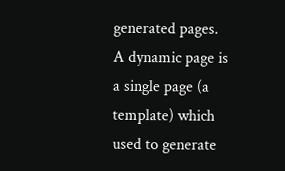generated pages. A dynamic page is a single page (a template) which used to generate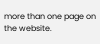more than one page on the website.